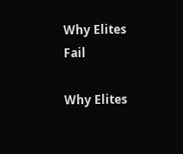Why Elites Fail

Why Elites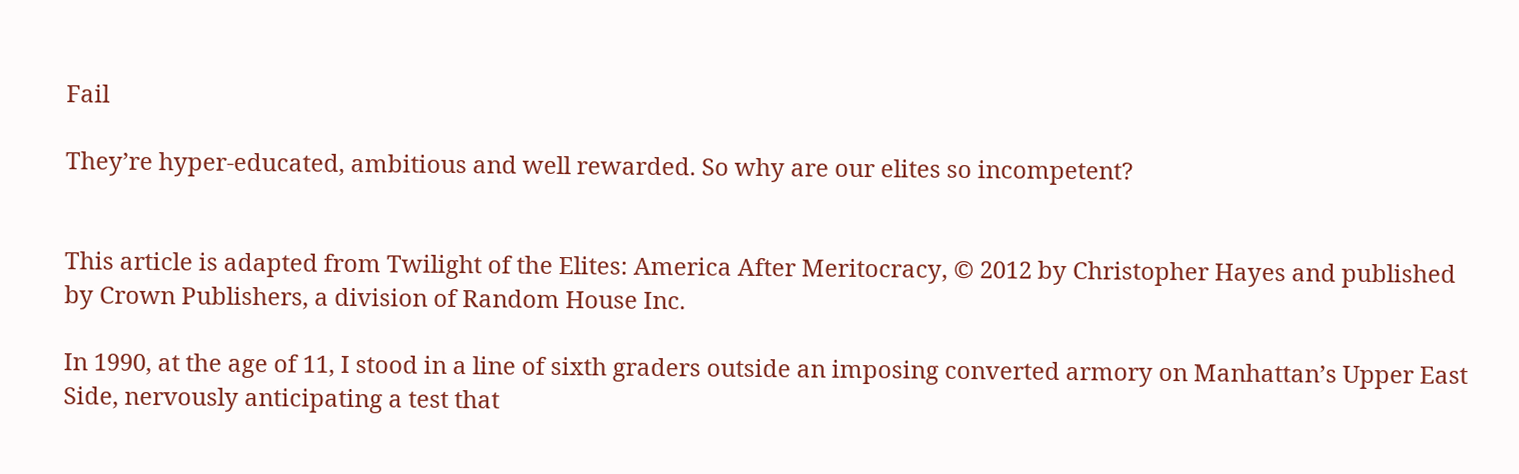Fail

They’re hyper-educated, ambitious and well rewarded. So why are our elites so incompetent?


This article is adapted from Twilight of the Elites: America After Meritocracy, © 2012 by Christopher Hayes and published by Crown Publishers, a division of Random House Inc.

In 1990, at the age of 11, I stood in a line of sixth graders outside an imposing converted armory on Manhattan’s Upper East Side, nervously anticipating a test that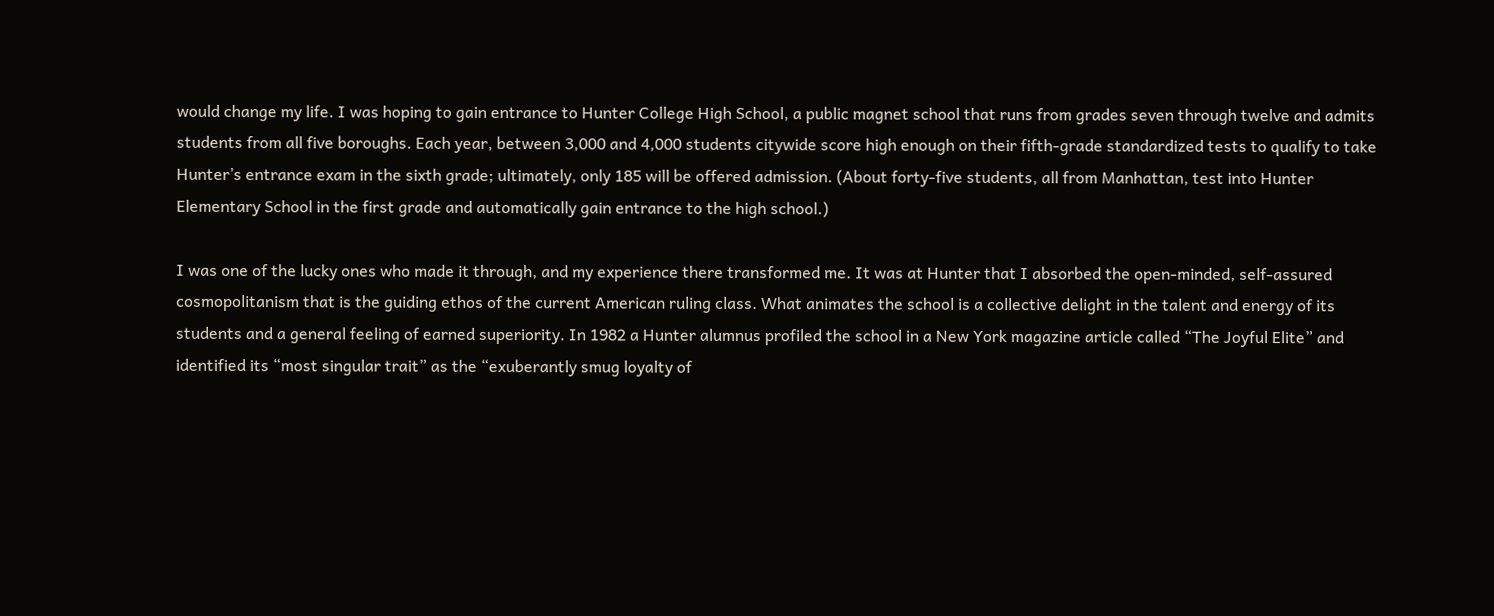would change my life. I was hoping to gain entrance to Hunter College High School, a public magnet school that runs from grades seven through twelve and admits students from all five boroughs. Each year, between 3,000 and 4,000 students citywide score high enough on their fifth-grade standardized tests to qualify to take Hunter’s entrance exam in the sixth grade; ultimately, only 185 will be offered admission. (About forty-five students, all from Manhattan, test into Hunter Elementary School in the first grade and automatically gain entrance to the high school.)

I was one of the lucky ones who made it through, and my experience there transformed me. It was at Hunter that I absorbed the open-minded, self-assured cosmopolitanism that is the guiding ethos of the current American ruling class. What animates the school is a collective delight in the talent and energy of its students and a general feeling of earned superiority. In 1982 a Hunter alumnus profiled the school in a New York magazine article called “The Joyful Elite” and identified its “most singular trait” as the “exuberantly smug loyalty of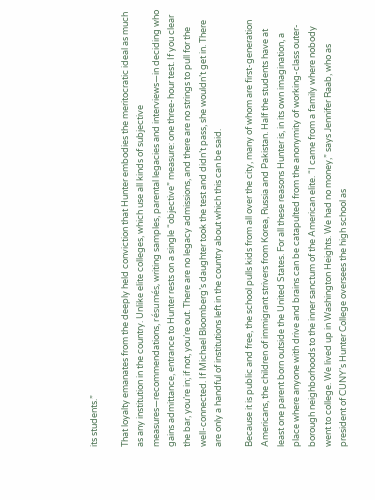its students.”

That loyalty emanates from the deeply held conviction that Hunter embodies the meritocratic ideal as much as any institution in the country. Unlike elite colleges, which use all kinds of subjective measures—recommendations, résumés, writing samples, parental legacies and interviews—in deciding who gains admittance, entrance to Hunter rests on a single “objective” measure: one three-hour test. If you clear the bar, you’re in; if not, you’re out. There are no legacy admissions, and there are no strings to pull for the well-connected. If Michael Bloomberg’s daughter took the test and didn’t pass, she wouldn’t get in. There are only a handful of institutions left in the country about which this can be said.

Because it is public and free, the school pulls kids from all over the city, many of whom are first-generation Americans, the children of immigrant strivers from Korea, Russia and Pakistan. Half the students have at least one parent born outside the United States. For all these reasons Hunter is, in its own imagination, a place where anyone with drive and brains can be catapulted from the anonymity of working-class outer-borough neighborhoods to the inner sanctum of the American elite. “I came from a family where nobody went to college. We lived up in Washington Heights. We had no money,” says Jennifer Raab, who as president of CUNY’s Hunter College oversees the high school as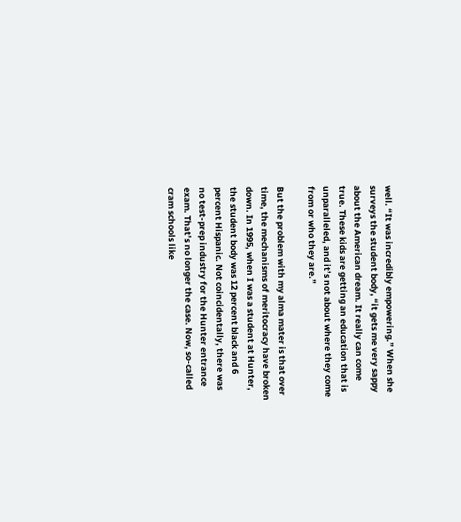well. “It was incredibly empowering.” When she surveys the student body, “it gets me very sappy about the American dream. It really can come true. These kids are getting an education that is unparalleled, and it’s not about where they come from or who they are.”

But the problem with my alma mater is that over time, the mechanisms of meritocracy have broken down. In 1995, when I was a student at Hunter, the student body was 12 percent black and 6 percent Hispanic. Not coincidentally, there was no test-prep industry for the Hunter entrance exam. That’s no longer the case. Now, so-called cram schools like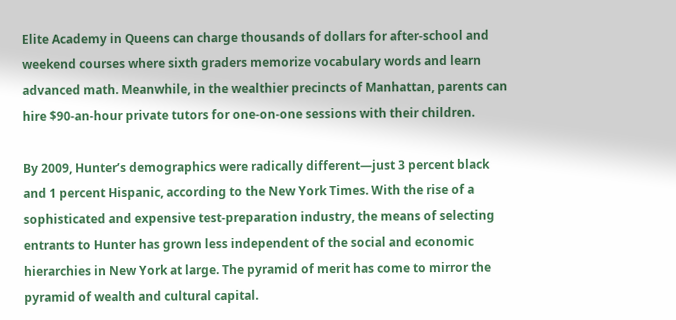Elite Academy in Queens can charge thousands of dollars for after-school and weekend courses where sixth graders memorize vocabulary words and learn advanced math. Meanwhile, in the wealthier precincts of Manhattan, parents can hire $90-an-hour private tutors for one-on-one sessions with their children.

By 2009, Hunter’s demographics were radically different—just 3 percent black and 1 percent Hispanic, according to the New York Times. With the rise of a sophisticated and expensive test-preparation industry, the means of selecting entrants to Hunter has grown less independent of the social and economic hierarchies in New York at large. The pyramid of merit has come to mirror the pyramid of wealth and cultural capital.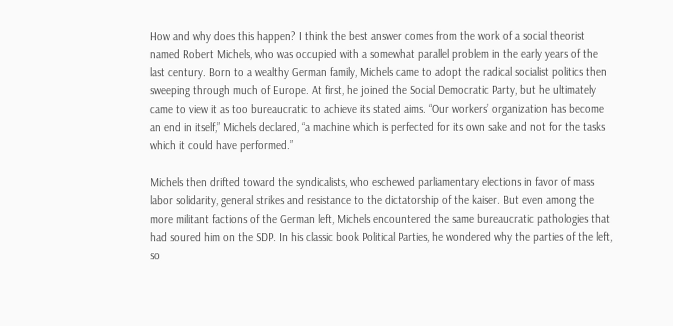How and why does this happen? I think the best answer comes from the work of a social theorist named Robert Michels, who was occupied with a somewhat parallel problem in the early years of the last century. Born to a wealthy German family, Michels came to adopt the radical socialist politics then sweeping through much of Europe. At first, he joined the Social Democratic Party, but he ultimately came to view it as too bureaucratic to achieve its stated aims. “Our workers’ organization has become an end in itself,” Michels declared, “a machine which is perfected for its own sake and not for the tasks which it could have performed.”

Michels then drifted toward the syndicalists, who eschewed parliamentary elections in favor of mass labor solidarity, general strikes and resistance to the dictatorship of the kaiser. But even among the more militant factions of the German left, Michels encountered the same bureaucratic pathologies that had soured him on the SDP. In his classic book Political Parties, he wondered why the parties of the left, so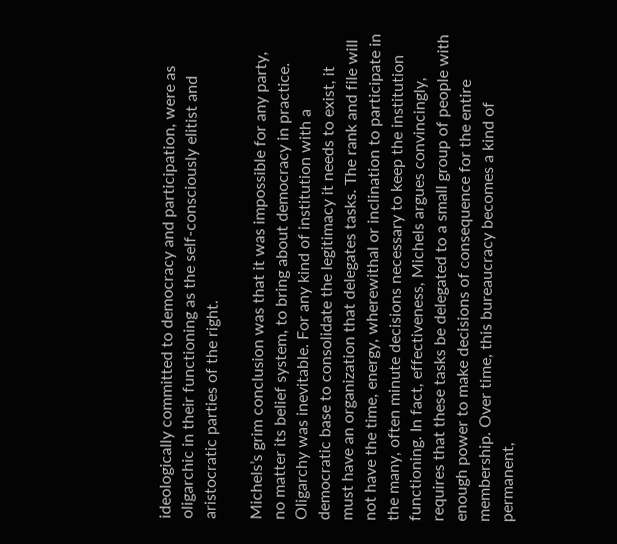ideologically committed to democracy and participation, were as oligarchic in their functioning as the self-consciously elitist and aristocratic parties of the right.

Michels’s grim conclusion was that it was impossible for any party, no matter its belief system, to bring about democracy in practice. Oligarchy was inevitable. For any kind of institution with a democratic base to consolidate the legitimacy it needs to exist, it must have an organization that delegates tasks. The rank and file will not have the time, energy, wherewithal or inclination to participate in the many, often minute decisions necessary to keep the institution functioning. In fact, effectiveness, Michels argues convincingly, requires that these tasks be delegated to a small group of people with enough power to make decisions of consequence for the entire membership. Over time, this bureaucracy becomes a kind of permanent,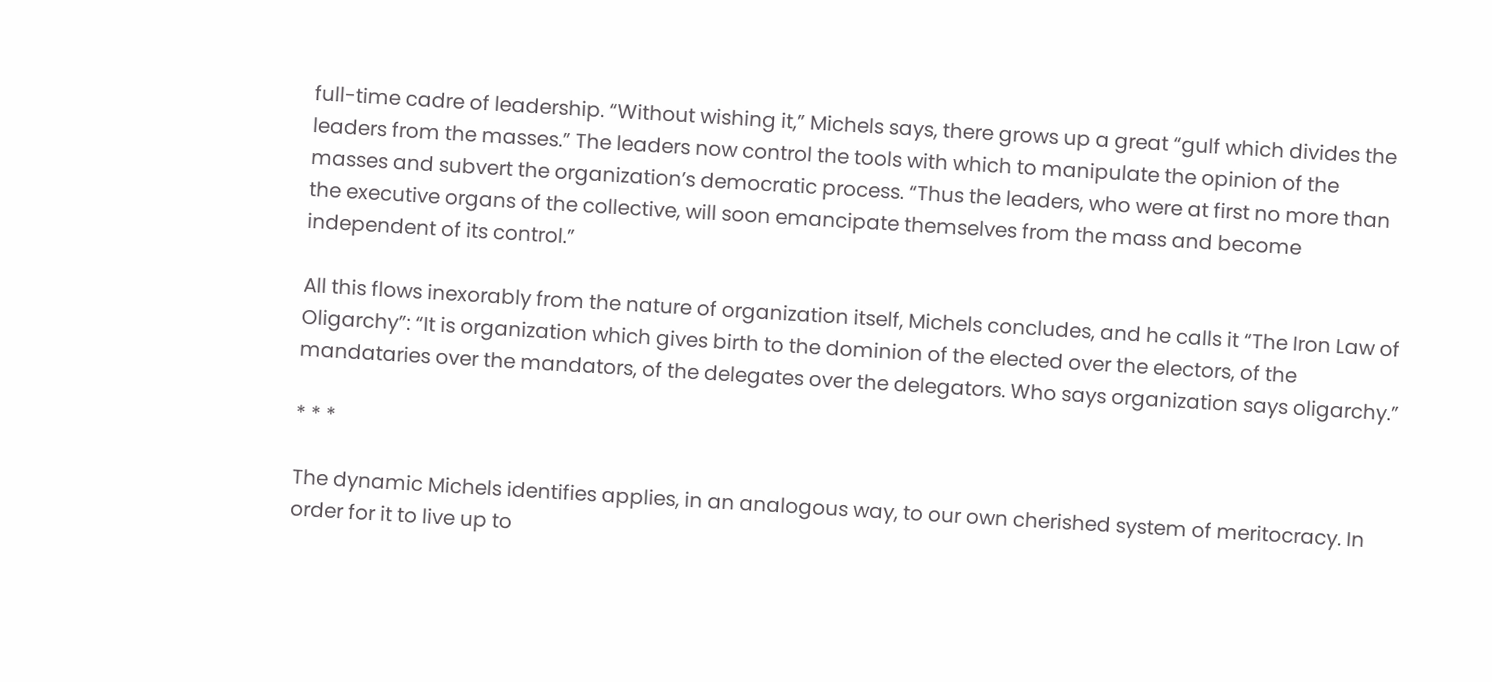full-time cadre of leadership. “Without wishing it,” Michels says, there grows up a great “gulf which divides the leaders from the masses.” The leaders now control the tools with which to manipulate the opinion of the masses and subvert the organization’s democratic process. “Thus the leaders, who were at first no more than the executive organs of the collective, will soon emancipate themselves from the mass and become independent of its control.”

All this flows inexorably from the nature of organization itself, Michels concludes, and he calls it “The Iron Law of Oligarchy”: “It is organization which gives birth to the dominion of the elected over the electors, of the mandataries over the mandators, of the delegates over the delegators. Who says organization says oligarchy.”

* * *

The dynamic Michels identifies applies, in an analogous way, to our own cherished system of meritocracy. In order for it to live up to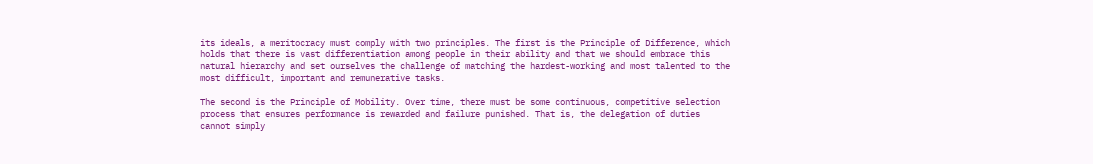its ideals, a meritocracy must comply with two principles. The first is the Principle of Difference, which holds that there is vast differentiation among people in their ability and that we should embrace this natural hierarchy and set ourselves the challenge of matching the hardest-working and most talented to the most difficult, important and remunerative tasks.

The second is the Principle of Mobility. Over time, there must be some continuous, competitive selection process that ensures performance is rewarded and failure punished. That is, the delegation of duties cannot simply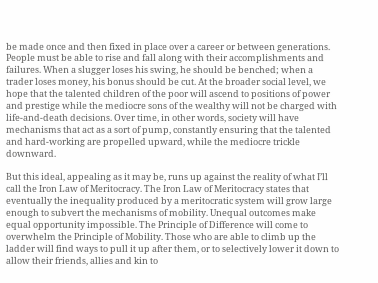be made once and then fixed in place over a career or between generations. People must be able to rise and fall along with their accomplishments and failures. When a slugger loses his swing, he should be benched; when a trader loses money, his bonus should be cut. At the broader social level, we hope that the talented children of the poor will ascend to positions of power and prestige while the mediocre sons of the wealthy will not be charged with life-and-death decisions. Over time, in other words, society will have mechanisms that act as a sort of pump, constantly ensuring that the talented and hard-working are propelled upward, while the mediocre trickle downward.

But this ideal, appealing as it may be, runs up against the reality of what I’ll call the Iron Law of Meritocracy. The Iron Law of Meritocracy states that eventually the inequality produced by a meritocratic system will grow large enough to subvert the mechanisms of mobility. Unequal outcomes make equal opportunity impossible. The Principle of Difference will come to overwhelm the Principle of Mobility. Those who are able to climb up the ladder will find ways to pull it up after them, or to selectively lower it down to allow their friends, allies and kin to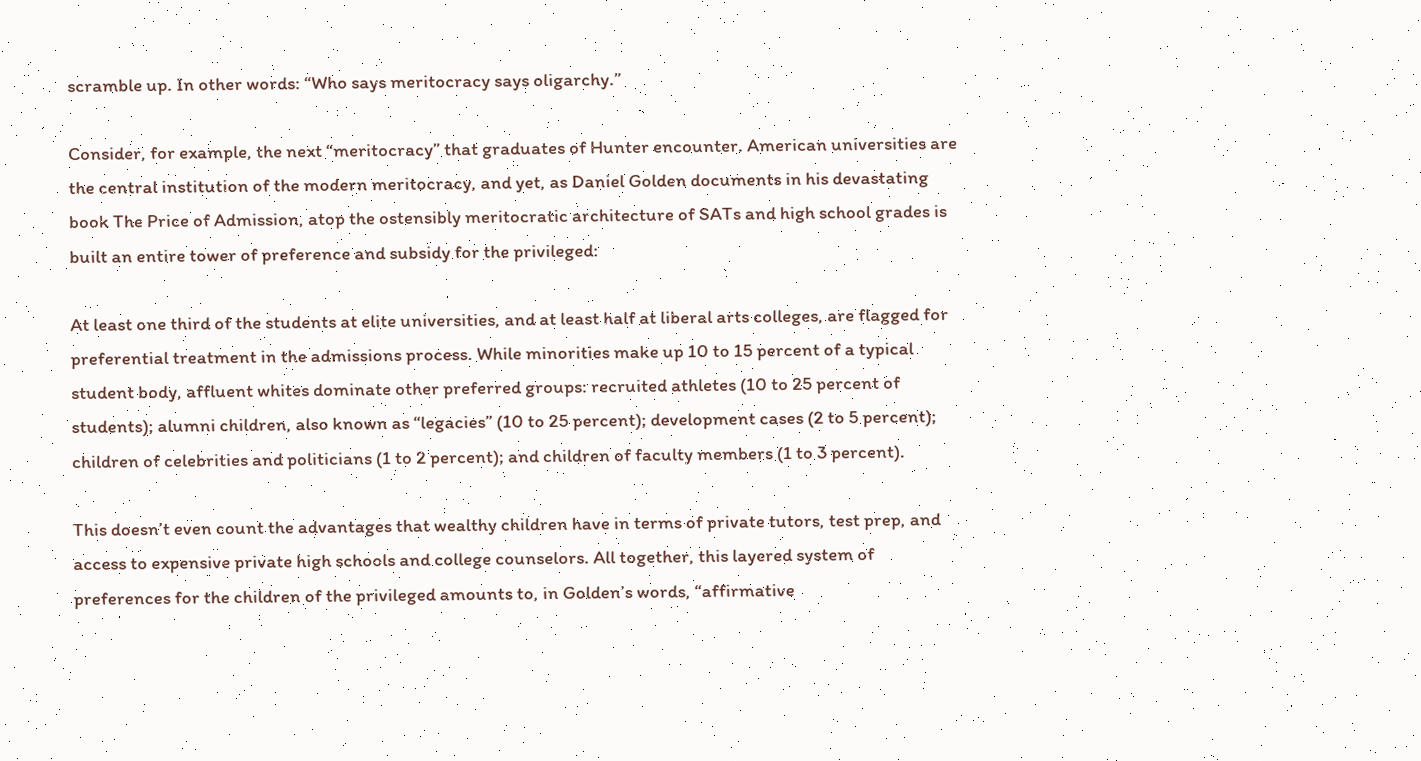scramble up. In other words: “Who says meritocracy says oligarchy.”

Consider, for example, the next “meritocracy” that graduates of Hunter encounter. American universities are the central institution of the modern meritocracy, and yet, as Daniel Golden documents in his devastating book The Price of Admission, atop the ostensibly meritocratic architecture of SATs and high school grades is built an entire tower of preference and subsidy for the privileged:

At least one third of the students at elite universities, and at least half at liberal arts colleges, are flagged for preferential treatment in the admissions process. While minorities make up 10 to 15 percent of a typical student body, affluent whites dominate other preferred groups: recruited athletes (10 to 25 percent of students); alumni children, also known as “legacies” (10 to 25 percent); development cases (2 to 5 percent); children of celebrities and politicians (1 to 2 percent); and children of faculty members (1 to 3 percent).

This doesn’t even count the advantages that wealthy children have in terms of private tutors, test prep, and access to expensive private high schools and college counselors. All together, this layered system of preferences for the children of the privileged amounts to, in Golden’s words, “affirmative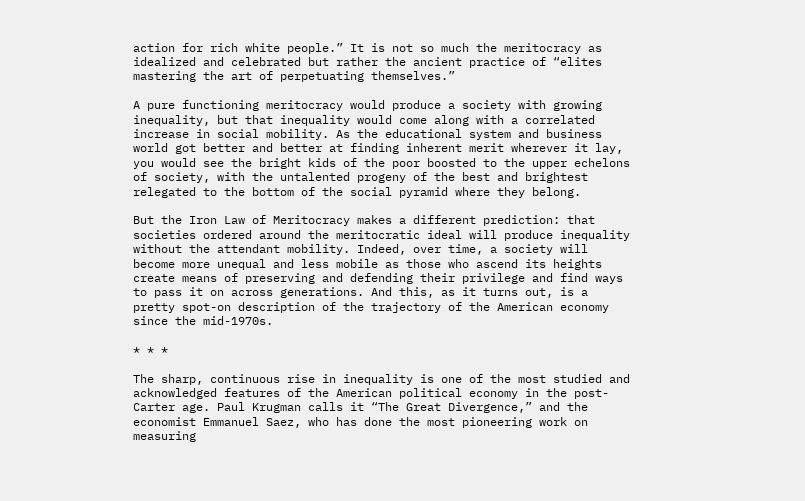action for rich white people.” It is not so much the meritocracy as idealized and celebrated but rather the ancient practice of “elites mastering the art of perpetuating themselves.”

A pure functioning meritocracy would produce a society with growing inequality, but that inequality would come along with a correlated increase in social mobility. As the educational system and business world got better and better at finding inherent merit wherever it lay, you would see the bright kids of the poor boosted to the upper echelons of society, with the untalented progeny of the best and brightest relegated to the bottom of the social pyramid where they belong.

But the Iron Law of Meritocracy makes a different prediction: that societies ordered around the meritocratic ideal will produce inequality without the attendant mobility. Indeed, over time, a society will become more unequal and less mobile as those who ascend its heights create means of preserving and defending their privilege and find ways to pass it on across generations. And this, as it turns out, is a pretty spot-on description of the trajectory of the American economy since the mid-1970s.

* * *

The sharp, continuous rise in inequality is one of the most studied and acknowledged features of the American political economy in the post-Carter age. Paul Krugman calls it “The Great Divergence,” and the economist Emmanuel Saez, who has done the most pioneering work on measuring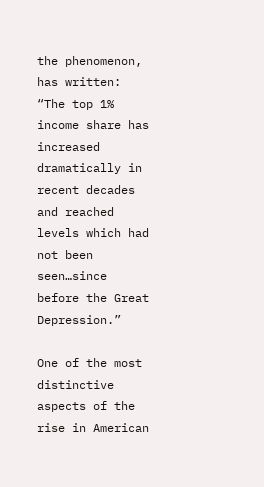the phenomenon, has written: “The top 1% income share has increased dramatically in recent decades and reached levels which had not been seen…since before the Great Depression.”

One of the most distinctive aspects of the rise in American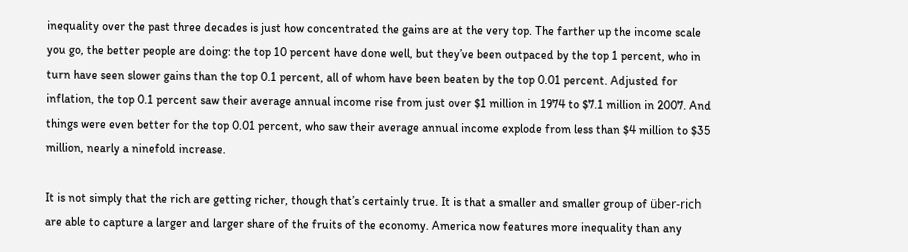inequality over the past three decades is just how concentrated the gains are at the very top. The farther up the income scale you go, the better people are doing: the top 10 percent have done well, but they’ve been outpaced by the top 1 percent, who in turn have seen slower gains than the top 0.1 percent, all of whom have been beaten by the top 0.01 percent. Adjusted for inflation, the top 0.1 percent saw their average annual income rise from just over $1 million in 1974 to $7.1 million in 2007. And things were even better for the top 0.01 percent, who saw their average annual income explode from less than $4 million to $35 million, nearly a ninefold increase.

It is not simply that the rich are getting richer, though that’s certainly true. It is that a smaller and smaller group of über-rich are able to capture a larger and larger share of the fruits of the economy. America now features more inequality than any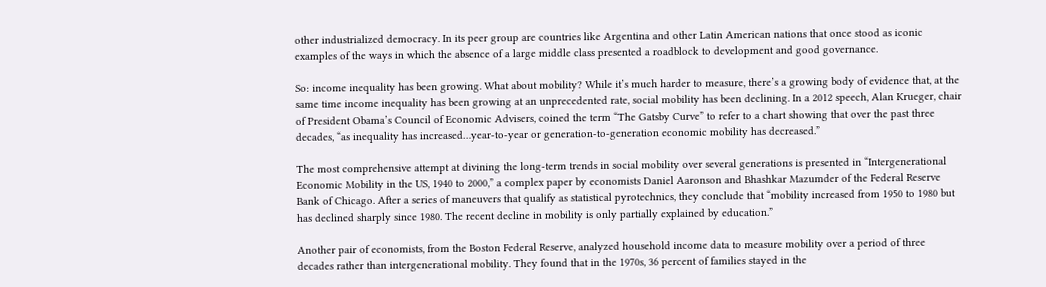other industrialized democracy. In its peer group are countries like Argentina and other Latin American nations that once stood as iconic examples of the ways in which the absence of a large middle class presented a roadblock to development and good governance.

So: income inequality has been growing. What about mobility? While it’s much harder to measure, there’s a growing body of evidence that, at the same time income inequality has been growing at an unprecedented rate, social mobility has been declining. In a 2012 speech, Alan Krueger, chair of President Obama’s Council of Economic Advisers, coined the term “The Gatsby Curve” to refer to a chart showing that over the past three decades, “as inequality has increased…year-to-year or generation-to-generation economic mobility has decreased.”

The most comprehensive attempt at divining the long-term trends in social mobility over several generations is presented in “Intergenerational Economic Mobility in the US, 1940 to 2000,” a complex paper by economists Daniel Aaronson and Bhashkar Mazumder of the Federal Reserve Bank of Chicago. After a series of maneuvers that qualify as statistical pyrotechnics, they conclude that “mobility increased from 1950 to 1980 but has declined sharply since 1980. The recent decline in mobility is only partially explained by education.”

Another pair of economists, from the Boston Federal Reserve, analyzed household income data to measure mobility over a period of three decades rather than intergenerational mobility. They found that in the 1970s, 36 percent of families stayed in the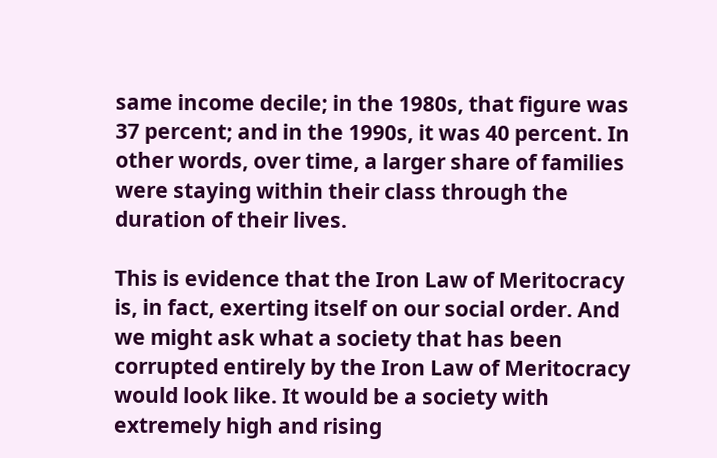same income decile; in the 1980s, that figure was 37 percent; and in the 1990s, it was 40 percent. In other words, over time, a larger share of families were staying within their class through the duration of their lives.

This is evidence that the Iron Law of Meritocracy is, in fact, exerting itself on our social order. And we might ask what a society that has been corrupted entirely by the Iron Law of Meritocracy would look like. It would be a society with extremely high and rising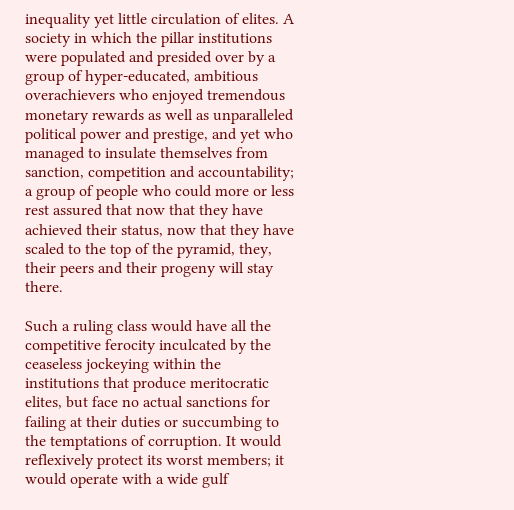inequality yet little circulation of elites. A society in which the pillar institutions were populated and presided over by a group of hyper-educated, ambitious overachievers who enjoyed tremendous monetary rewards as well as unparalleled political power and prestige, and yet who managed to insulate themselves from sanction, competition and accountability; a group of people who could more or less rest assured that now that they have achieved their status, now that they have scaled to the top of the pyramid, they, their peers and their progeny will stay there.

Such a ruling class would have all the competitive ferocity inculcated by the ceaseless jockeying within the institutions that produce meritocratic elites, but face no actual sanctions for failing at their duties or succumbing to the temptations of corruption. It would reflexively protect its worst members; it would operate with a wide gulf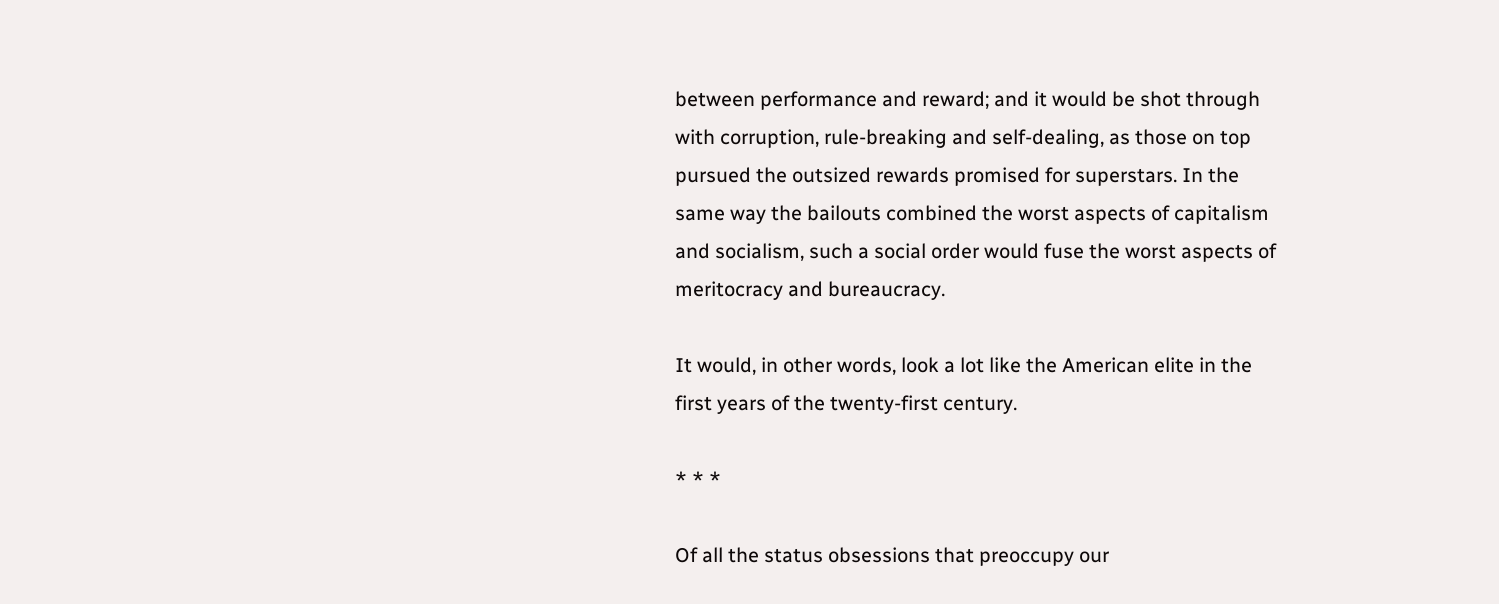between performance and reward; and it would be shot through with corruption, rule-breaking and self-dealing, as those on top pursued the outsized rewards promised for superstars. In the same way the bailouts combined the worst aspects of capitalism and socialism, such a social order would fuse the worst aspects of meritocracy and bureaucracy.

It would, in other words, look a lot like the American elite in the first years of the twenty-first century.

* * *

Of all the status obsessions that preoccupy our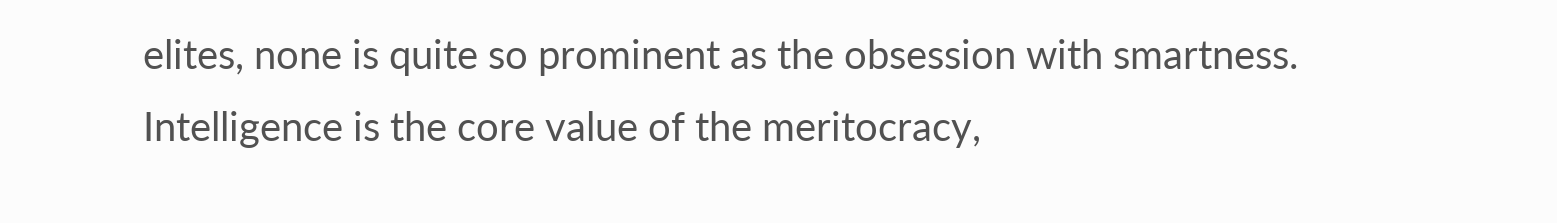elites, none is quite so prominent as the obsession with smartness. Intelligence is the core value of the meritocracy,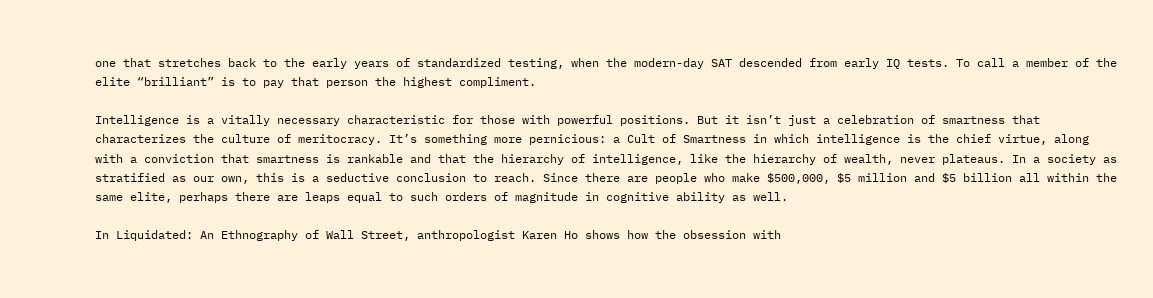one that stretches back to the early years of standardized testing, when the modern-day SAT descended from early IQ tests. To call a member of the elite “brilliant” is to pay that person the highest compliment.

Intelligence is a vitally necessary characteristic for those with powerful positions. But it isn’t just a celebration of smartness that characterizes the culture of meritocracy. It’s something more pernicious: a Cult of Smartness in which intelligence is the chief virtue, along with a conviction that smartness is rankable and that the hierarchy of intelligence, like the hierarchy of wealth, never plateaus. In a society as stratified as our own, this is a seductive conclusion to reach. Since there are people who make $500,000, $5 million and $5 billion all within the same elite, perhaps there are leaps equal to such orders of magnitude in cognitive ability as well.

In Liquidated: An Ethnography of Wall Street, anthropologist Karen Ho shows how the obsession with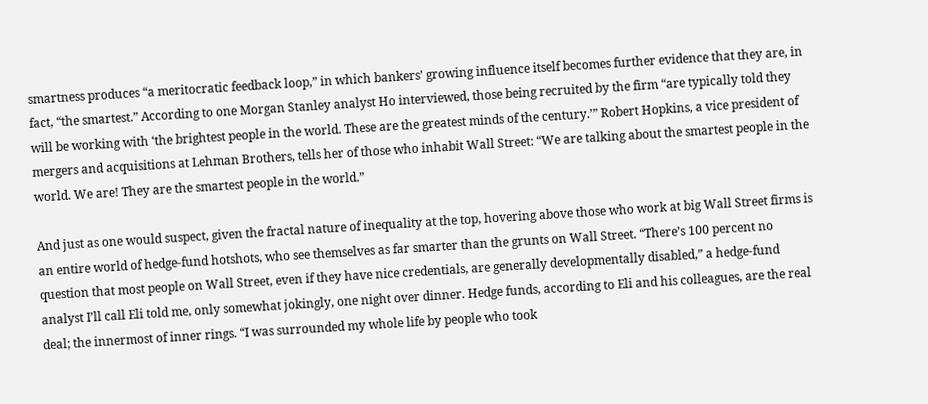smartness produces “a meritocratic feedback loop,” in which bankers’ growing influence itself becomes further evidence that they are, in fact, “the smartest.” According to one Morgan Stanley analyst Ho interviewed, those being recruited by the firm “are typically told they will be working with ‘the brightest people in the world. These are the greatest minds of the century.’” Robert Hopkins, a vice president of mergers and acquisitions at Lehman Brothers, tells her of those who inhabit Wall Street: “We are talking about the smartest people in the world. We are! They are the smartest people in the world.”

And just as one would suspect, given the fractal nature of inequality at the top, hovering above those who work at big Wall Street firms is an entire world of hedge-fund hotshots, who see themselves as far smarter than the grunts on Wall Street. “There’s 100 percent no question that most people on Wall Street, even if they have nice credentials, are generally developmentally disabled,” a hedge-fund analyst I’ll call Eli told me, only somewhat jokingly, one night over dinner. Hedge funds, according to Eli and his colleagues, are the real deal; the innermost of inner rings. “I was surrounded my whole life by people who took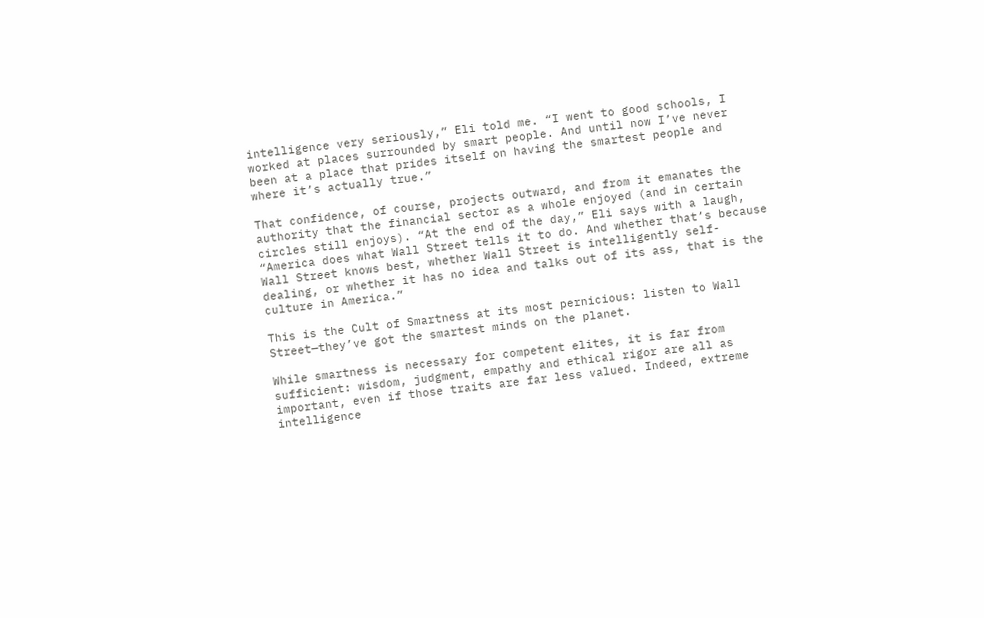intelligence very seriously,” Eli told me. “I went to good schools, I worked at places surrounded by smart people. And until now I’ve never been at a place that prides itself on having the smartest people and where it’s actually true.”

That confidence, of course, projects outward, and from it emanates the authority that the financial sector as a whole enjoyed (and in certain circles still enjoys). “At the end of the day,” Eli says with a laugh, “America does what Wall Street tells it to do. And whether that’s because Wall Street knows best, whether Wall Street is intelligently self-dealing, or whether it has no idea and talks out of its ass, that is the culture in America.”

This is the Cult of Smartness at its most pernicious: listen to Wall Street—they’ve got the smartest minds on the planet.

While smartness is necessary for competent elites, it is far from sufficient: wisdom, judgment, empathy and ethical rigor are all as important, even if those traits are far less valued. Indeed, extreme intelligence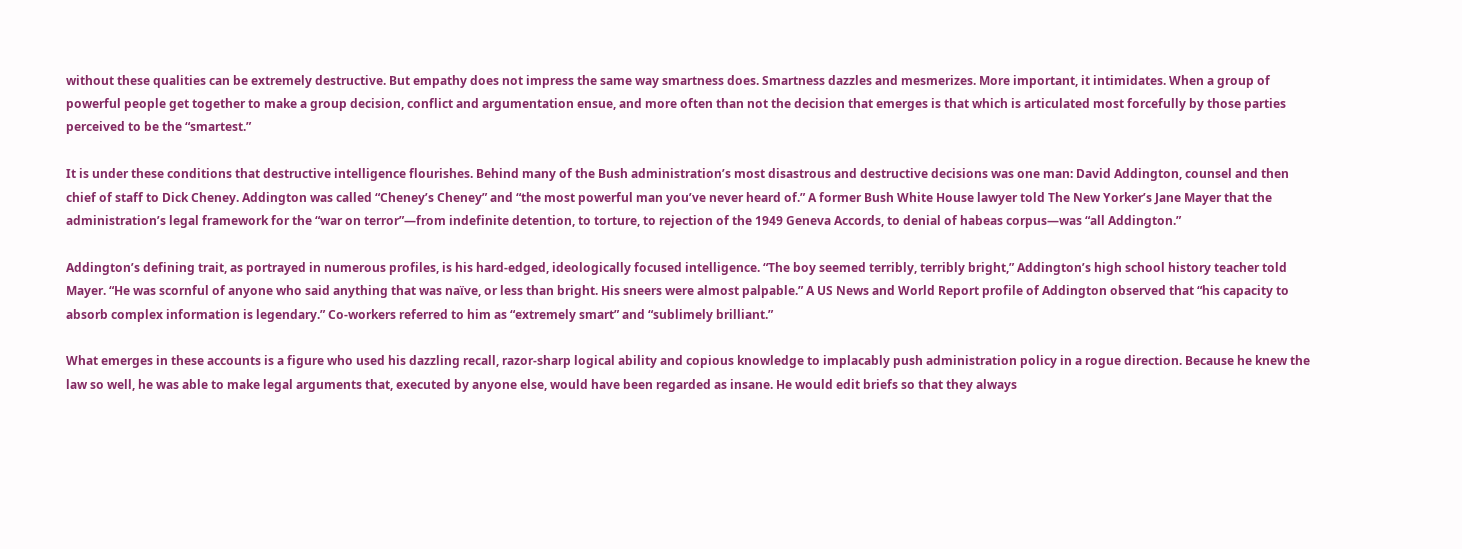without these qualities can be extremely destructive. But empathy does not impress the same way smartness does. Smartness dazzles and mesmerizes. More important, it intimidates. When a group of powerful people get together to make a group decision, conflict and argumentation ensue, and more often than not the decision that emerges is that which is articulated most forcefully by those parties perceived to be the “smartest.”

It is under these conditions that destructive intelligence flourishes. Behind many of the Bush administration’s most disastrous and destructive decisions was one man: David Addington, counsel and then chief of staff to Dick Cheney. Addington was called “Cheney’s Cheney” and “the most powerful man you’ve never heard of.” A former Bush White House lawyer told The New Yorker’s Jane Mayer that the administration’s legal framework for the “war on terror”—from indefinite detention, to torture, to rejection of the 1949 Geneva Accords, to denial of habeas corpus—was “all Addington.”

Addington’s defining trait, as portrayed in numerous profiles, is his hard-edged, ideologically focused intelligence. “The boy seemed terribly, terribly bright,” Addington’s high school history teacher told Mayer. “He was scornful of anyone who said anything that was naïve, or less than bright. His sneers were almost palpable.” A US News and World Report profile of Addington observed that “his capacity to absorb complex information is legendary.” Co-workers referred to him as “extremely smart” and “sublimely brilliant.”

What emerges in these accounts is a figure who used his dazzling recall, razor-sharp logical ability and copious knowledge to implacably push administration policy in a rogue direction. Because he knew the law so well, he was able to make legal arguments that, executed by anyone else, would have been regarded as insane. He would edit briefs so that they always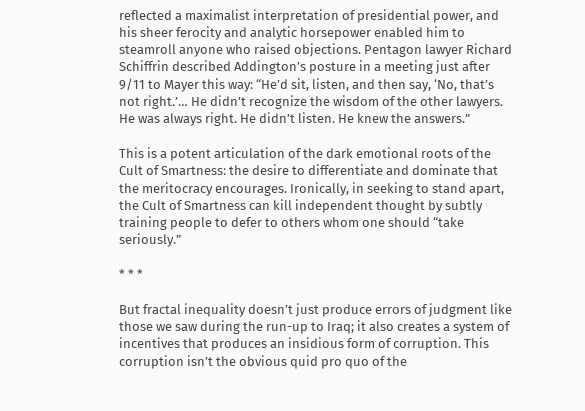reflected a maximalist interpretation of presidential power, and his sheer ferocity and analytic horsepower enabled him to steamroll anyone who raised objections. Pentagon lawyer Richard Schiffrin described Addington’s posture in a meeting just after 9/11 to Mayer this way: “He’d sit, listen, and then say, ‘No, that’s not right.’… He didn’t recognize the wisdom of the other lawyers. He was always right. He didn’t listen. He knew the answers.”

This is a potent articulation of the dark emotional roots of the Cult of Smartness: the desire to differentiate and dominate that the meritocracy encourages. Ironically, in seeking to stand apart, the Cult of Smartness can kill independent thought by subtly training people to defer to others whom one should “take seriously.”

* * *

But fractal inequality doesn’t just produce errors of judgment like those we saw during the run-up to Iraq; it also creates a system of incentives that produces an insidious form of corruption. This corruption isn’t the obvious quid pro quo of the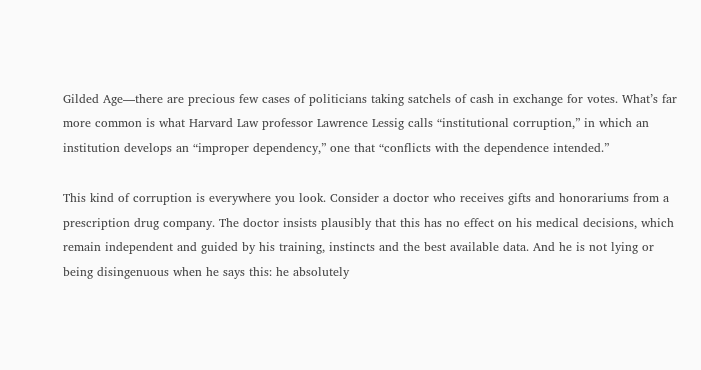Gilded Age—there are precious few cases of politicians taking satchels of cash in exchange for votes. What’s far more common is what Harvard Law professor Lawrence Lessig calls “institutional corruption,” in which an institution develops an “improper dependency,” one that “conflicts with the dependence intended.”

This kind of corruption is everywhere you look. Consider a doctor who receives gifts and honorariums from a prescription drug company. The doctor insists plausibly that this has no effect on his medical decisions, which remain independent and guided by his training, instincts and the best available data. And he is not lying or being disingenuous when he says this: he absolutely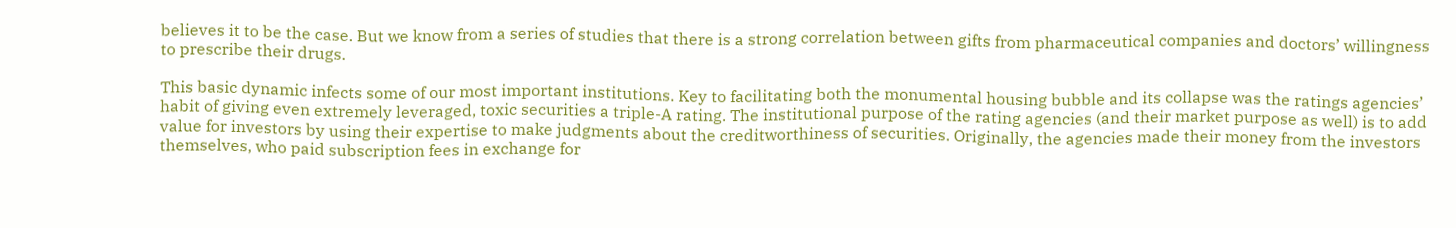believes it to be the case. But we know from a series of studies that there is a strong correlation between gifts from pharmaceutical companies and doctors’ willingness to prescribe their drugs.

This basic dynamic infects some of our most important institutions. Key to facilitating both the monumental housing bubble and its collapse was the ratings agencies’ habit of giving even extremely leveraged, toxic securities a triple-A rating. The institutional purpose of the rating agencies (and their market purpose as well) is to add value for investors by using their expertise to make judgments about the creditworthiness of securities. Originally, the agencies made their money from the investors themselves, who paid subscription fees in exchange for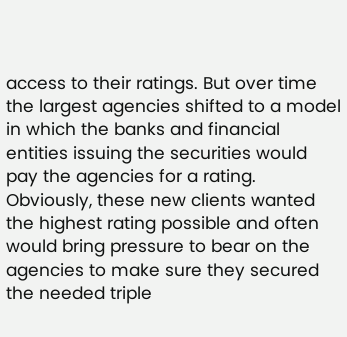access to their ratings. But over time the largest agencies shifted to a model in which the banks and financial entities issuing the securities would pay the agencies for a rating. Obviously, these new clients wanted the highest rating possible and often would bring pressure to bear on the agencies to make sure they secured the needed triple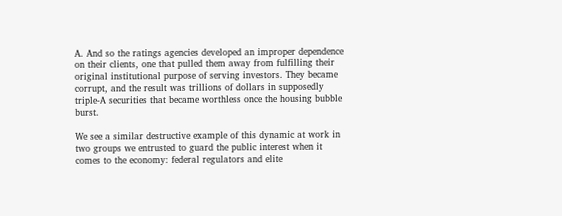A. And so the ratings agencies developed an improper dependence on their clients, one that pulled them away from fulfilling their original institutional purpose of serving investors. They became corrupt, and the result was trillions of dollars in supposedly triple-A securities that became worthless once the housing bubble burst.

We see a similar destructive example of this dynamic at work in two groups we entrusted to guard the public interest when it comes to the economy: federal regulators and elite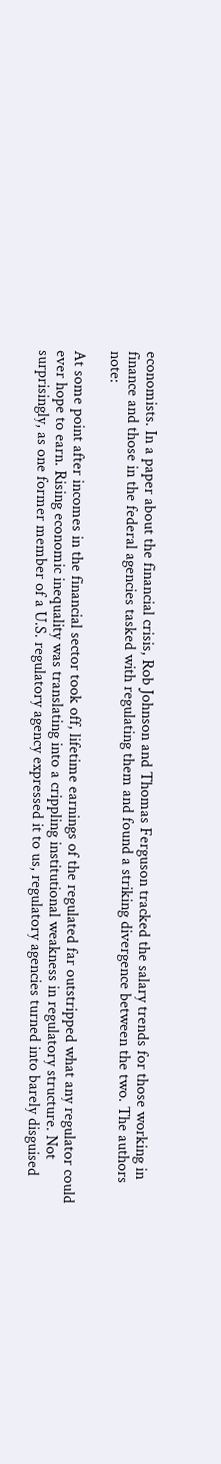economists. In a paper about the financial crisis, Rob Johnson and Thomas Ferguson tracked the salary trends for those working in finance and those in the federal agencies tasked with regulating them and found a striking divergence between the two. The authors note:

At some point after incomes in the financial sector took off, lifetime earnings of the regulated far outstripped what any regulator could ever hope to earn. Rising economic inequality was translating into a crippling institutional weakness in regulatory structure. Not surprisingly, as one former member of a U.S. regulatory agency expressed it to us, regulatory agencies turned into barely disguised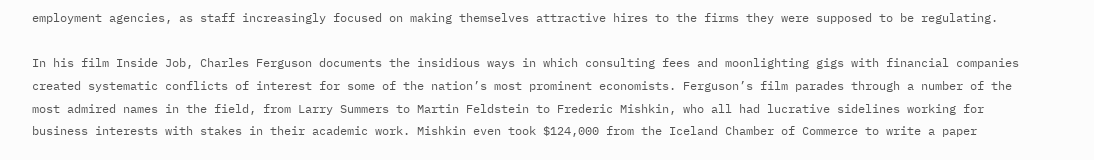employment agencies, as staff increasingly focused on making themselves attractive hires to the firms they were supposed to be regulating.

In his film Inside Job, Charles Ferguson documents the insidious ways in which consulting fees and moonlighting gigs with financial companies created systematic conflicts of interest for some of the nation’s most prominent economists. Ferguson’s film parades through a number of the most admired names in the field, from Larry Summers to Martin Feldstein to Frederic Mishkin, who all had lucrative sidelines working for business interests with stakes in their academic work. Mishkin even took $124,000 from the Iceland Chamber of Commerce to write a paper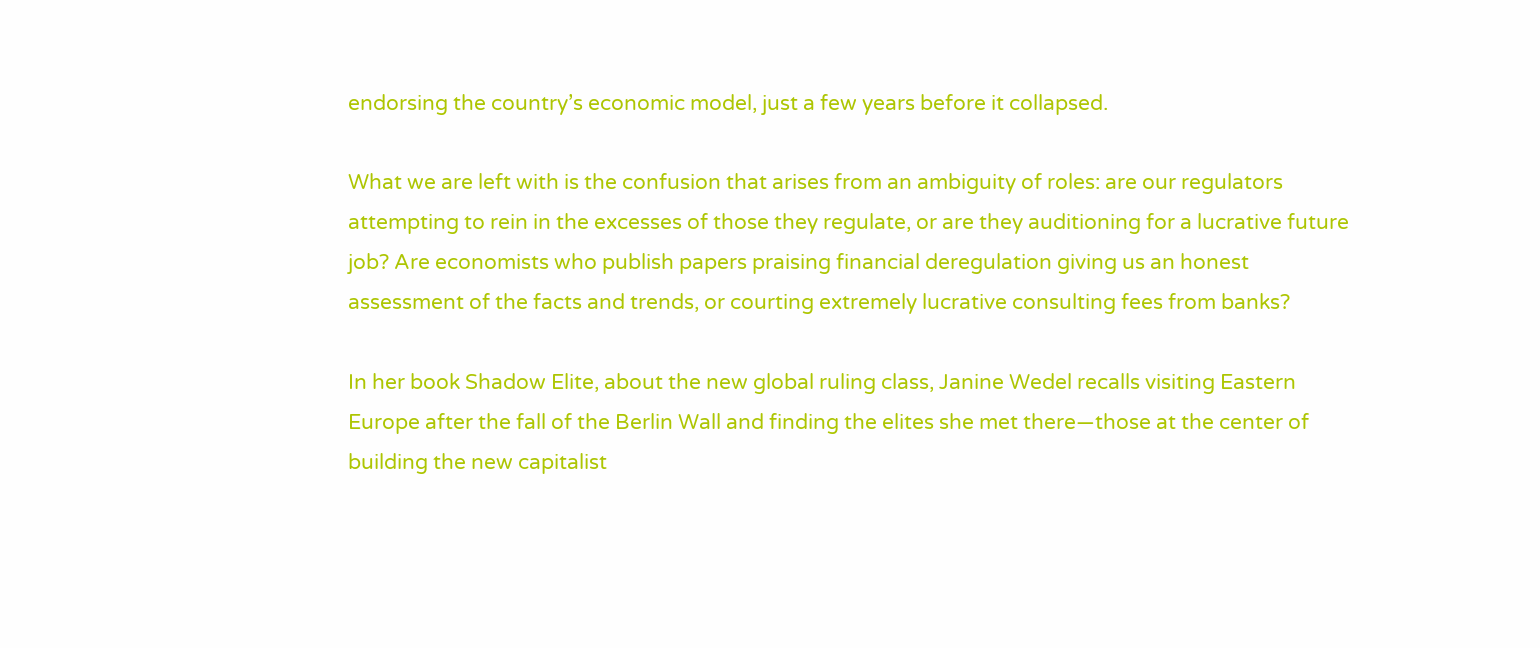endorsing the country’s economic model, just a few years before it collapsed.

What we are left with is the confusion that arises from an ambiguity of roles: are our regulators attempting to rein in the excesses of those they regulate, or are they auditioning for a lucrative future job? Are economists who publish papers praising financial deregulation giving us an honest assessment of the facts and trends, or courting extremely lucrative consulting fees from banks?

In her book Shadow Elite, about the new global ruling class, Janine Wedel recalls visiting Eastern Europe after the fall of the Berlin Wall and finding the elites she met there—those at the center of building the new capitalist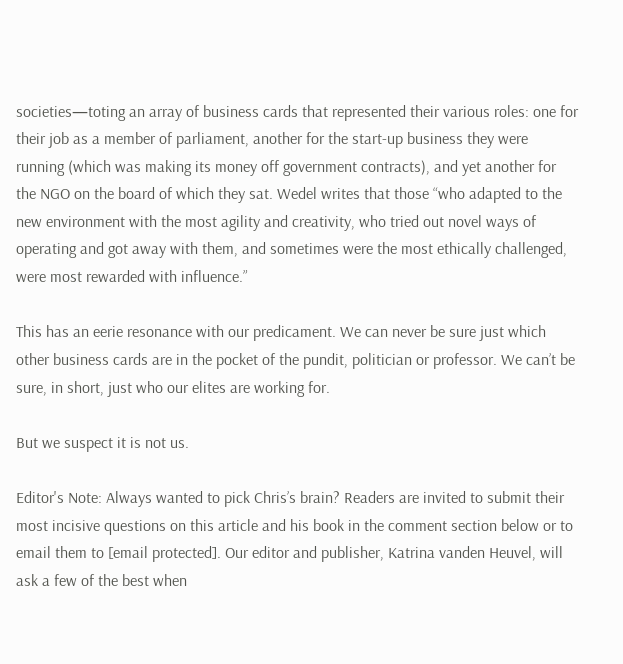societies—toting an array of business cards that represented their various roles: one for their job as a member of parliament, another for the start-up business they were running (which was making its money off government contracts), and yet another for the NGO on the board of which they sat. Wedel writes that those “who adapted to the new environment with the most agility and creativity, who tried out novel ways of operating and got away with them, and sometimes were the most ethically challenged, were most rewarded with influence.”

This has an eerie resonance with our predicament. We can never be sure just which other business cards are in the pocket of the pundit, politician or professor. We can’t be sure, in short, just who our elites are working for.

But we suspect it is not us.

Editor's Note: Always wanted to pick Chris’s brain? Readers are invited to submit their most incisive questions on this article and his book in the comment section below or to email them to [email protected]. Our editor and publisher, Katrina vanden Heuvel, will ask a few of the best when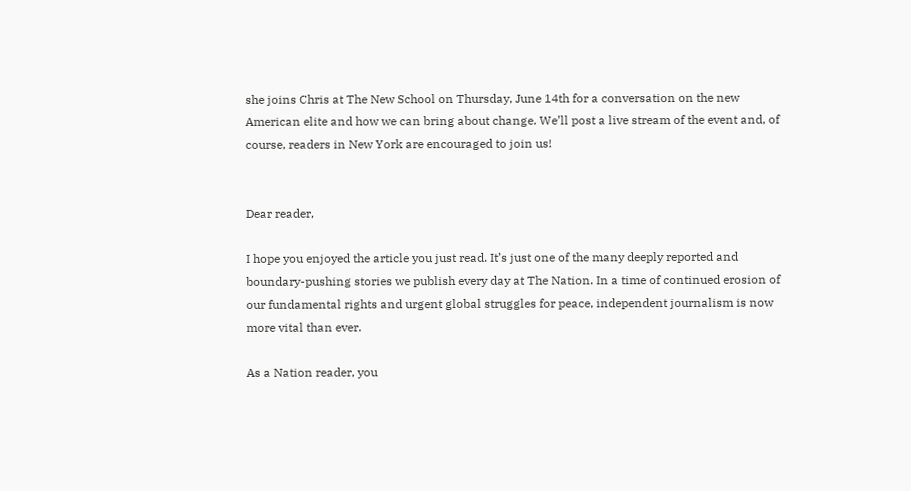she joins Chris at The New School on Thursday, June 14th for a conversation on the new American elite and how we can bring about change. We’ll post a live stream of the event and, of course, readers in New York are encouraged to join us!


Dear reader,

I hope you enjoyed the article you just read. It’s just one of the many deeply reported and boundary-pushing stories we publish every day at The Nation. In a time of continued erosion of our fundamental rights and urgent global struggles for peace, independent journalism is now more vital than ever.

As a Nation reader, you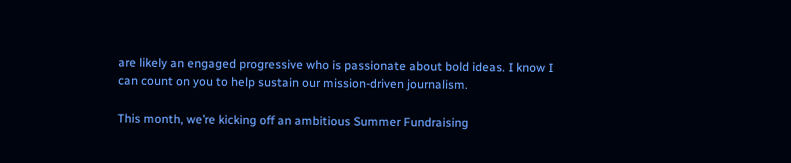are likely an engaged progressive who is passionate about bold ideas. I know I can count on you to help sustain our mission-driven journalism.

This month, we’re kicking off an ambitious Summer Fundraising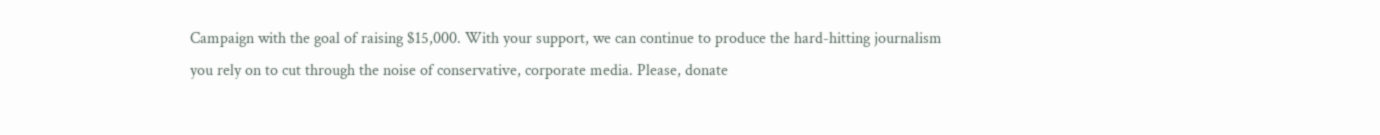Campaign with the goal of raising $15,000. With your support, we can continue to produce the hard-hitting journalism you rely on to cut through the noise of conservative, corporate media. Please, donate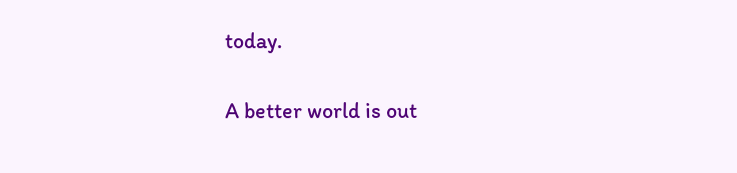today.

A better world is out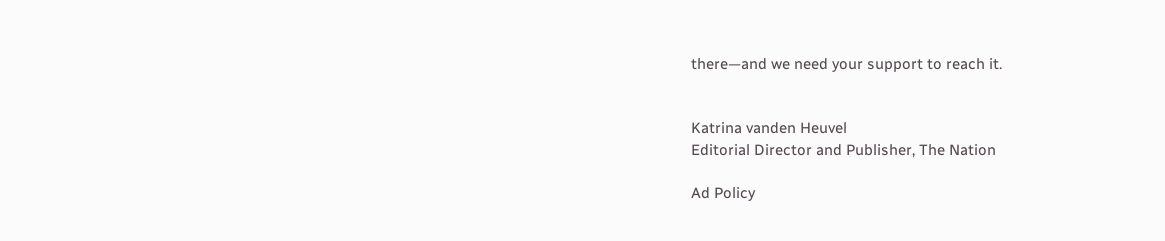there—and we need your support to reach it.


Katrina vanden Heuvel
Editorial Director and Publisher, The Nation

Ad Policy